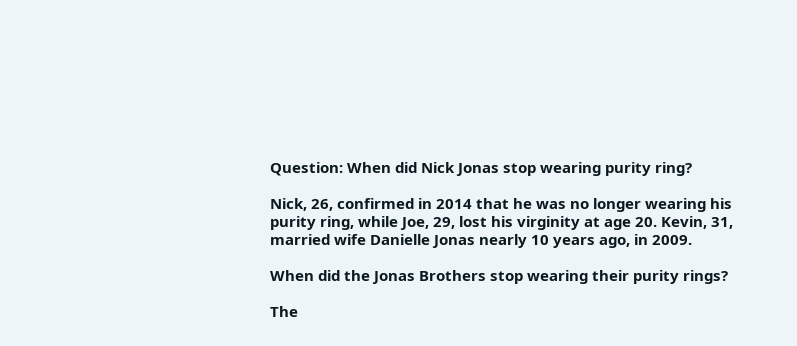Question: When did Nick Jonas stop wearing purity ring?

Nick, 26, confirmed in 2014 that he was no longer wearing his purity ring, while Joe, 29, lost his virginity at age 20. Kevin, 31, married wife Danielle Jonas nearly 10 years ago, in 2009.

When did the Jonas Brothers stop wearing their purity rings?

The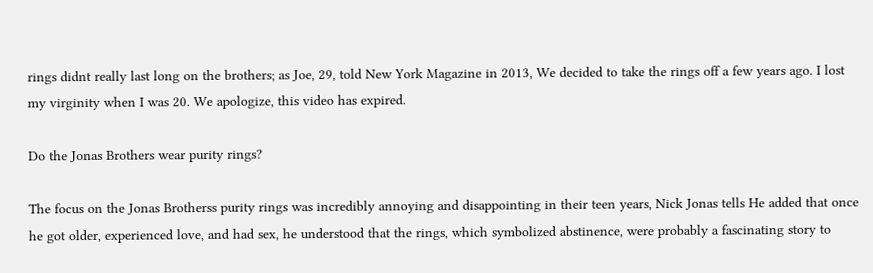rings didnt really last long on the brothers; as Joe, 29, told New York Magazine in 2013, We decided to take the rings off a few years ago. I lost my virginity when I was 20. We apologize, this video has expired.

Do the Jonas Brothers wear purity rings?

The focus on the Jonas Brotherss purity rings was incredibly annoying and disappointing in their teen years, Nick Jonas tells He added that once he got older, experienced love, and had sex, he understood that the rings, which symbolized abstinence, were probably a fascinating story to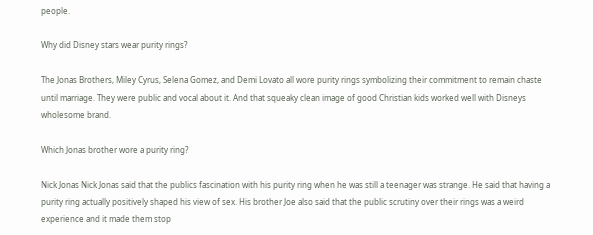people.

Why did Disney stars wear purity rings?

The Jonas Brothers, Miley Cyrus, Selena Gomez, and Demi Lovato all wore purity rings symbolizing their commitment to remain chaste until marriage. They were public and vocal about it. And that squeaky clean image of good Christian kids worked well with Disneys wholesome brand.

Which Jonas brother wore a purity ring?

Nick Jonas Nick Jonas said that the publics fascination with his purity ring when he was still a teenager was strange. He said that having a purity ring actually positively shaped his view of sex. His brother Joe also said that the public scrutiny over their rings was a weird experience and it made them stop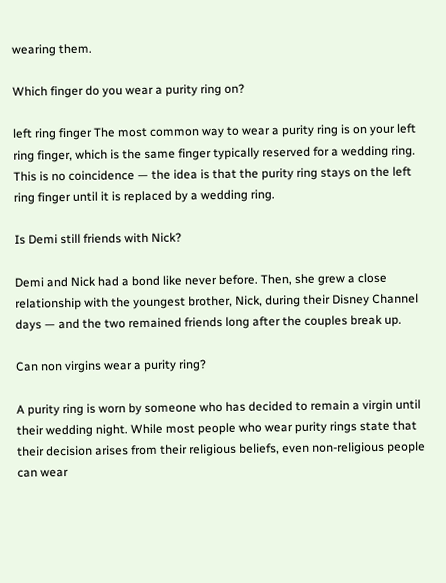wearing them.

Which finger do you wear a purity ring on?

left ring finger The most common way to wear a purity ring is on your left ring finger, which is the same finger typically reserved for a wedding ring. This is no coincidence — the idea is that the purity ring stays on the left ring finger until it is replaced by a wedding ring.

Is Demi still friends with Nick?

Demi and Nick had a bond like never before. Then, she grew a close relationship with the youngest brother, Nick, during their Disney Channel days — and the two remained friends long after the couples break up.

Can non virgins wear a purity ring?

A purity ring is worn by someone who has decided to remain a virgin until their wedding night. While most people who wear purity rings state that their decision arises from their religious beliefs, even non-religious people can wear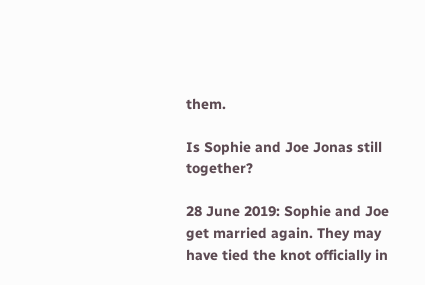them.

Is Sophie and Joe Jonas still together?

28 June 2019: Sophie and Joe get married again. They may have tied the knot officially in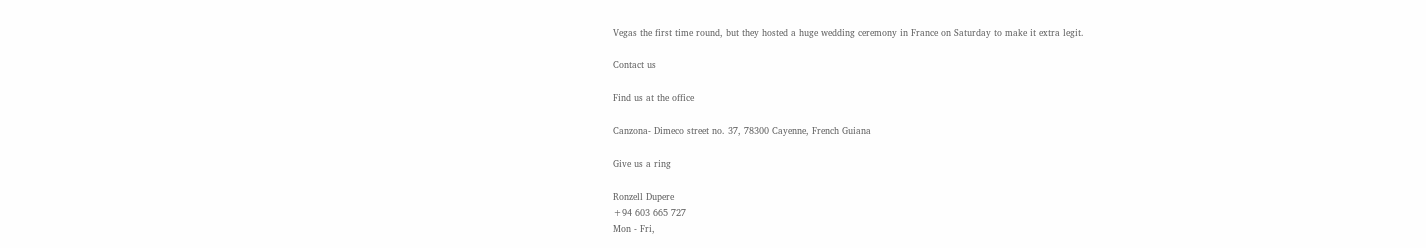Vegas the first time round, but they hosted a huge wedding ceremony in France on Saturday to make it extra legit.

Contact us

Find us at the office

Canzona- Dimeco street no. 37, 78300 Cayenne, French Guiana

Give us a ring

Ronzell Dupere
+94 603 665 727
Mon - Fri,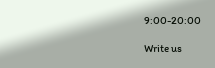9:00-20:00

Write us